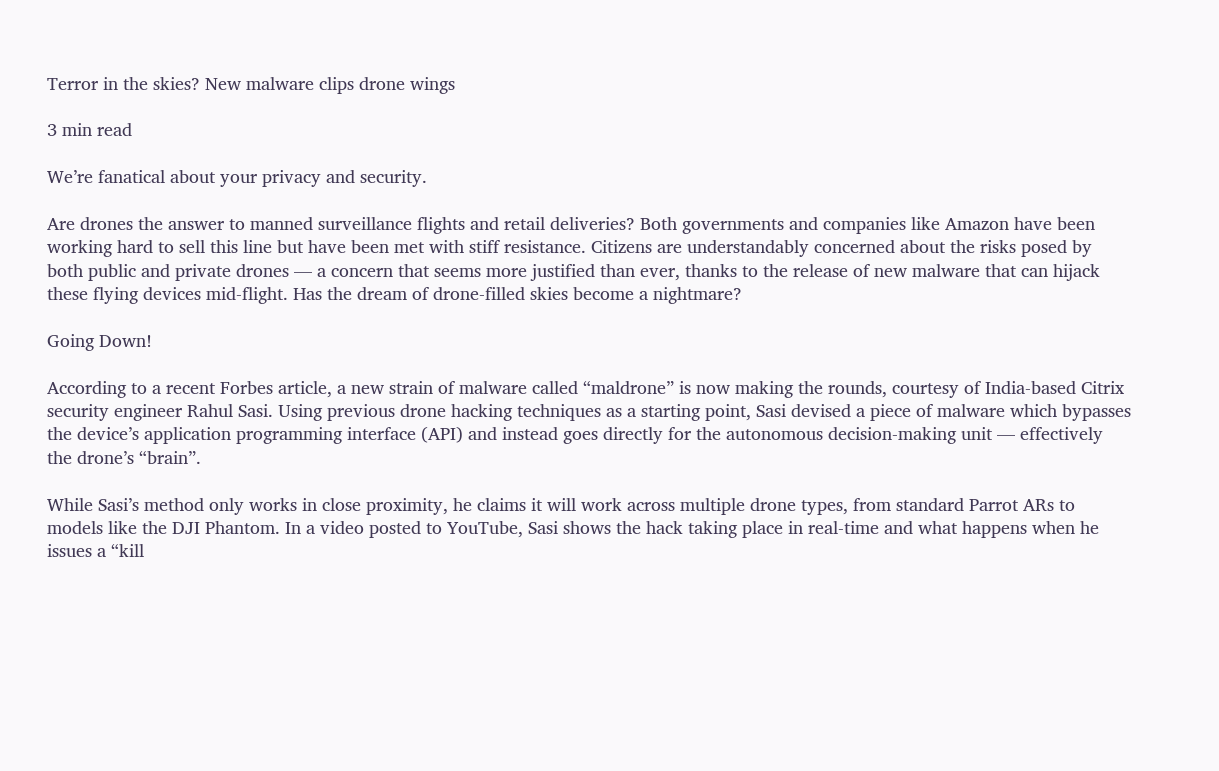Terror in the skies? New malware clips drone wings

3 min read

We’re fanatical about your privacy and security.

Are drones the answer to manned surveillance flights and retail deliveries? Both governments and companies like Amazon have been working hard to sell this line but have been met with stiff resistance. Citizens are understandably concerned about the risks posed by both public and private drones — a concern that seems more justified than ever, thanks to the release of new malware that can hijack these flying devices mid-flight. Has the dream of drone-filled skies become a nightmare?

Going Down!

According to a recent Forbes article, a new strain of malware called “maldrone” is now making the rounds, courtesy of India-based Citrix security engineer Rahul Sasi. Using previous drone hacking techniques as a starting point, Sasi devised a piece of malware which bypasses the device’s application programming interface (API) and instead goes directly for the autonomous decision-making unit — effectively the drone’s “brain”.

While Sasi’s method only works in close proximity, he claims it will work across multiple drone types, from standard Parrot ARs to models like the DJI Phantom. In a video posted to YouTube, Sasi shows the hack taking place in real-time and what happens when he issues a “kill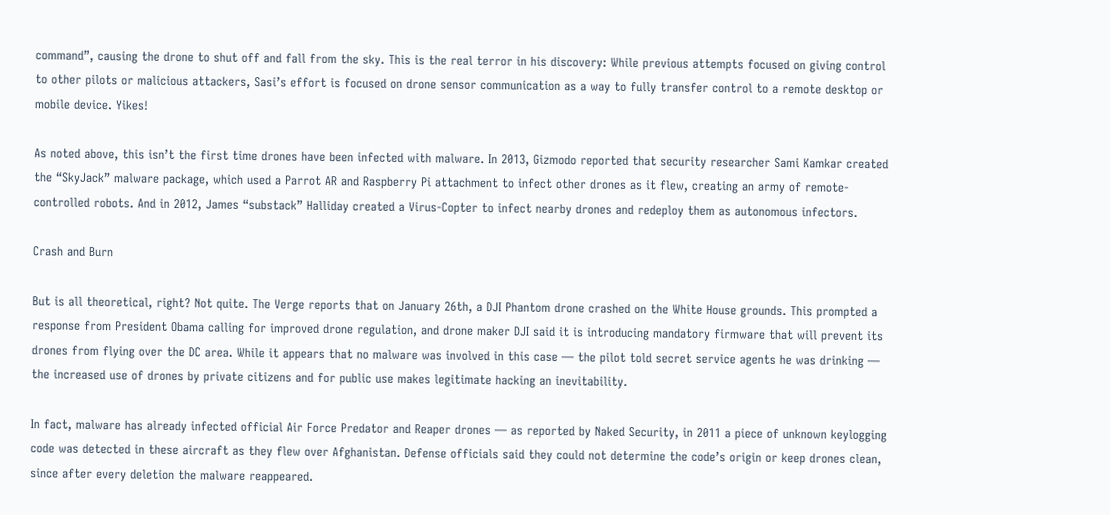command”, causing the drone to shut off and fall from the sky. This is the real terror in his discovery: While previous attempts focused on giving control to other pilots or malicious attackers, Sasi’s effort is focused on drone sensor communication as a way to fully transfer control to a remote desktop or mobile device. Yikes!

As noted above, this isn’t the first time drones have been infected with malware. In 2013, Gizmodo reported that security researcher Sami Kamkar created the “SkyJack” malware package, which used a Parrot AR and Raspberry Pi attachment to infect other drones as it flew, creating an army of remote-controlled robots. And in 2012, James “substack” Halliday created a Virus-Copter to infect nearby drones and redeploy them as autonomous infectors.

Crash and Burn

But is all theoretical, right? Not quite. The Verge reports that on January 26th, a DJI Phantom drone crashed on the White House grounds. This prompted a response from President Obama calling for improved drone regulation, and drone maker DJI said it is introducing mandatory firmware that will prevent its drones from flying over the DC area. While it appears that no malware was involved in this case — the pilot told secret service agents he was drinking — the increased use of drones by private citizens and for public use makes legitimate hacking an inevitability.

In fact, malware has already infected official Air Force Predator and Reaper drones — as reported by Naked Security, in 2011 a piece of unknown keylogging code was detected in these aircraft as they flew over Afghanistan. Defense officials said they could not determine the code’s origin or keep drones clean, since after every deletion the malware reappeared.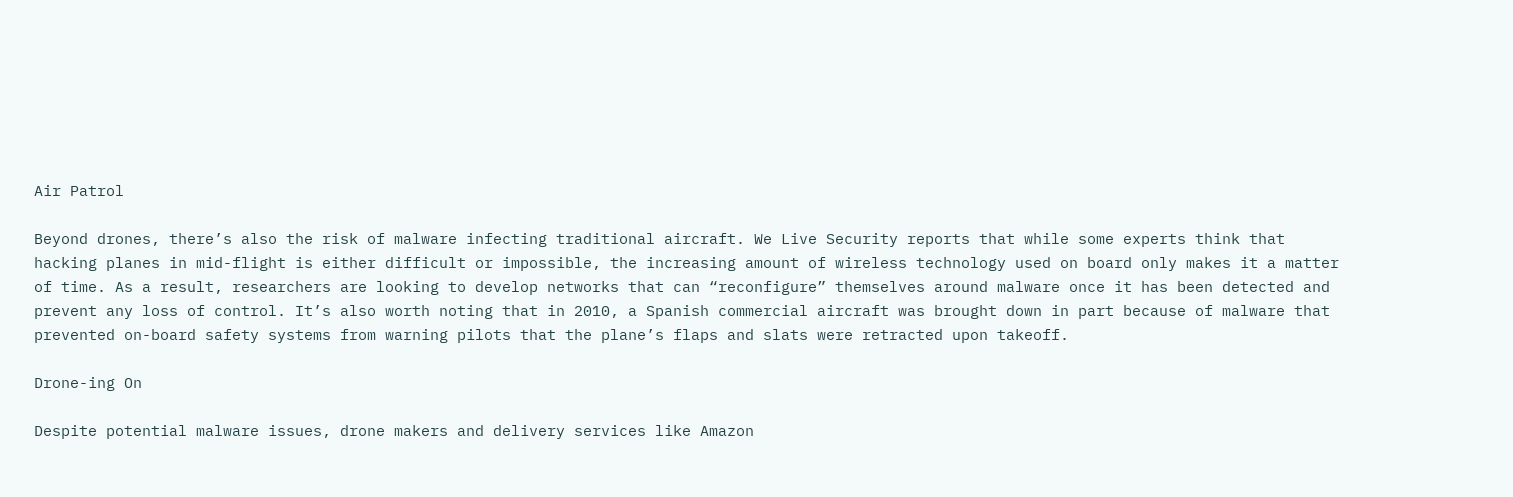Air Patrol

Beyond drones, there’s also the risk of malware infecting traditional aircraft. We Live Security reports that while some experts think that hacking planes in mid-flight is either difficult or impossible, the increasing amount of wireless technology used on board only makes it a matter of time. As a result, researchers are looking to develop networks that can “reconfigure” themselves around malware once it has been detected and prevent any loss of control. It’s also worth noting that in 2010, a Spanish commercial aircraft was brought down in part because of malware that prevented on-board safety systems from warning pilots that the plane’s flaps and slats were retracted upon takeoff.

Drone-ing On

Despite potential malware issues, drone makers and delivery services like Amazon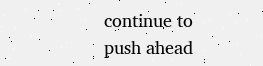continue to push ahead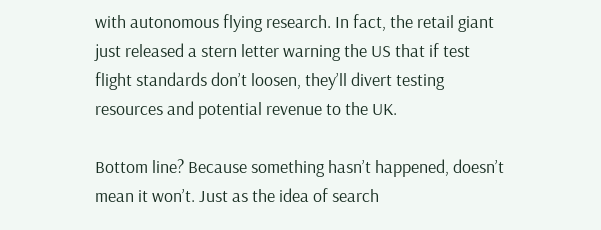with autonomous flying research. In fact, the retail giant just released a stern letter warning the US that if test flight standards don’t loosen, they’ll divert testing resources and potential revenue to the UK.

Bottom line? Because something hasn’t happened, doesn’t mean it won’t. Just as the idea of search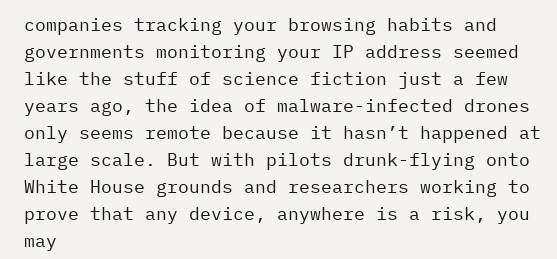companies tracking your browsing habits and governments monitoring your IP address seemed like the stuff of science fiction just a few years ago, the idea of malware-infected drones only seems remote because it hasn’t happened at large scale. But with pilots drunk-flying onto White House grounds and researchers working to prove that any device, anywhere is a risk, you may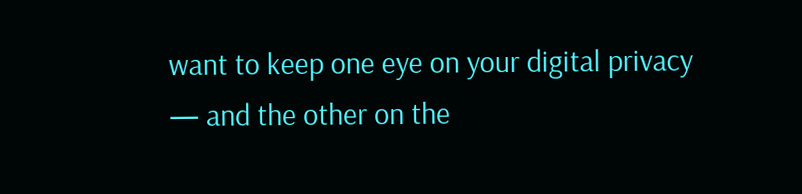want to keep one eye on your digital privacy — and the other on the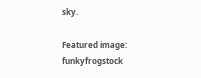sky.

Featured image: funkyfrogstock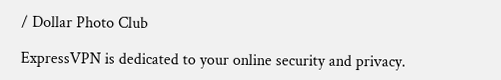/ Dollar Photo Club

ExpressVPN is dedicated to your online security and privacy.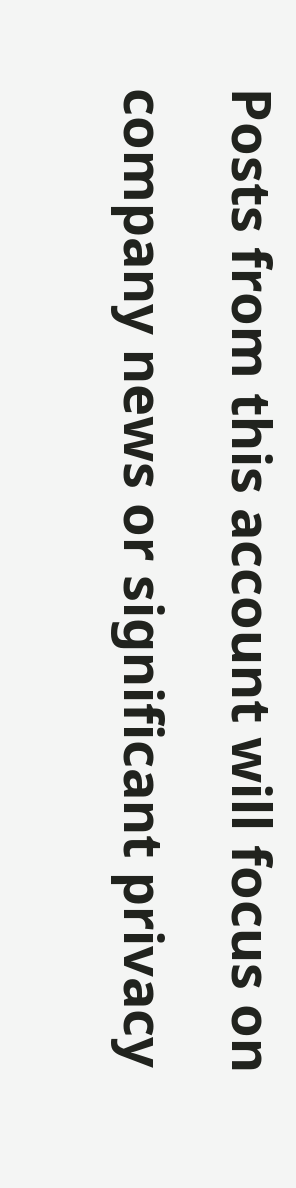Posts from this account will focus on company news or significant privacy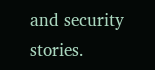and security stories.